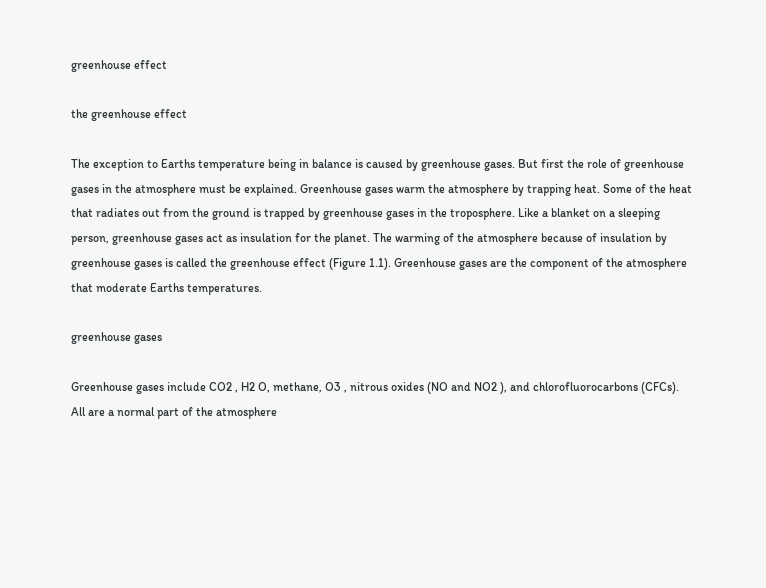greenhouse effect

the greenhouse effect

The exception to Earths temperature being in balance is caused by greenhouse gases. But first the role of greenhouse gases in the atmosphere must be explained. Greenhouse gases warm the atmosphere by trapping heat. Some of the heat that radiates out from the ground is trapped by greenhouse gases in the troposphere. Like a blanket on a sleeping person, greenhouse gases act as insulation for the planet. The warming of the atmosphere because of insulation by greenhouse gases is called the greenhouse effect (Figure 1.1). Greenhouse gases are the component of the atmosphere that moderate Earths temperatures.

greenhouse gases

Greenhouse gases include CO2 , H2 O, methane, O3 , nitrous oxides (NO and NO2 ), and chlorofluorocarbons (CFCs). All are a normal part of the atmosphere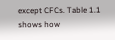except CFCs. Table 1.1 shows how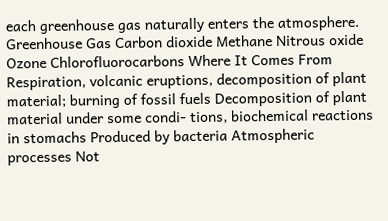each greenhouse gas naturally enters the atmosphere. Greenhouse Gas Carbon dioxide Methane Nitrous oxide Ozone Chlorofluorocarbons Where It Comes From Respiration, volcanic eruptions, decomposition of plant material; burning of fossil fuels Decomposition of plant material under some condi- tions, biochemical reactions in stomachs Produced by bacteria Atmospheric processes Not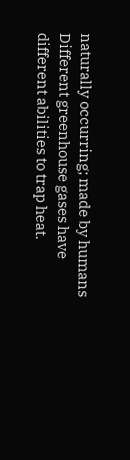naturally occurring; made by humans Different greenhouse gases have different abilities to trap heat.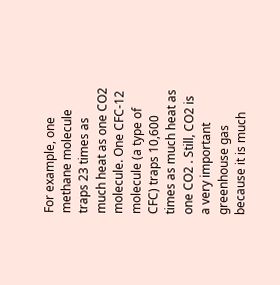For example, one methane molecule traps 23 times as much heat as one CO2 molecule. One CFC-12 molecule (a type of CFC) traps 10,600 times as much heat as one CO2 . Still, CO2 is a very important greenhouse gas because it is much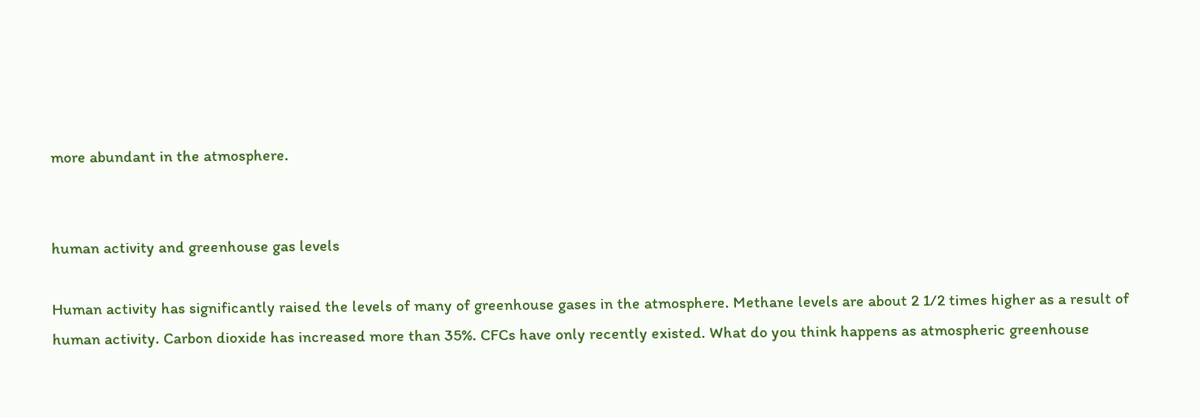more abundant in the atmosphere.


human activity and greenhouse gas levels

Human activity has significantly raised the levels of many of greenhouse gases in the atmosphere. Methane levels are about 2 1/2 times higher as a result of human activity. Carbon dioxide has increased more than 35%. CFCs have only recently existed. What do you think happens as atmospheric greenhouse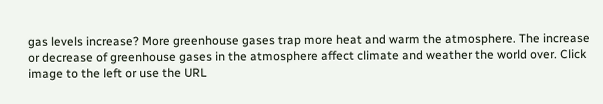gas levels increase? More greenhouse gases trap more heat and warm the atmosphere. The increase or decrease of greenhouse gases in the atmosphere affect climate and weather the world over. Click image to the left or use the URL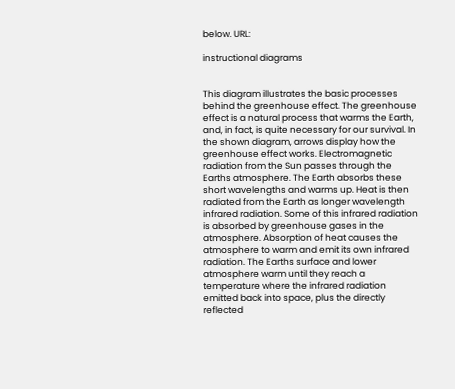below. URL:

instructional diagrams


This diagram illustrates the basic processes behind the greenhouse effect. The greenhouse effect is a natural process that warms the Earth, and, in fact, is quite necessary for our survival. In the shown diagram, arrows display how the greenhouse effect works. Electromagnetic radiation from the Sun passes through the Earths atmosphere. The Earth absorbs these short wavelengths and warms up. Heat is then radiated from the Earth as longer wavelength infrared radiation. Some of this infrared radiation is absorbed by greenhouse gases in the atmosphere. Absorption of heat causes the atmosphere to warm and emit its own infrared radiation. The Earths surface and lower atmosphere warm until they reach a temperature where the infrared radiation emitted back into space, plus the directly reflected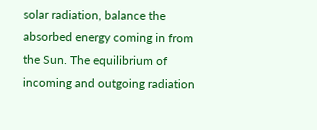solar radiation, balance the absorbed energy coming in from the Sun. The equilibrium of incoming and outgoing radiation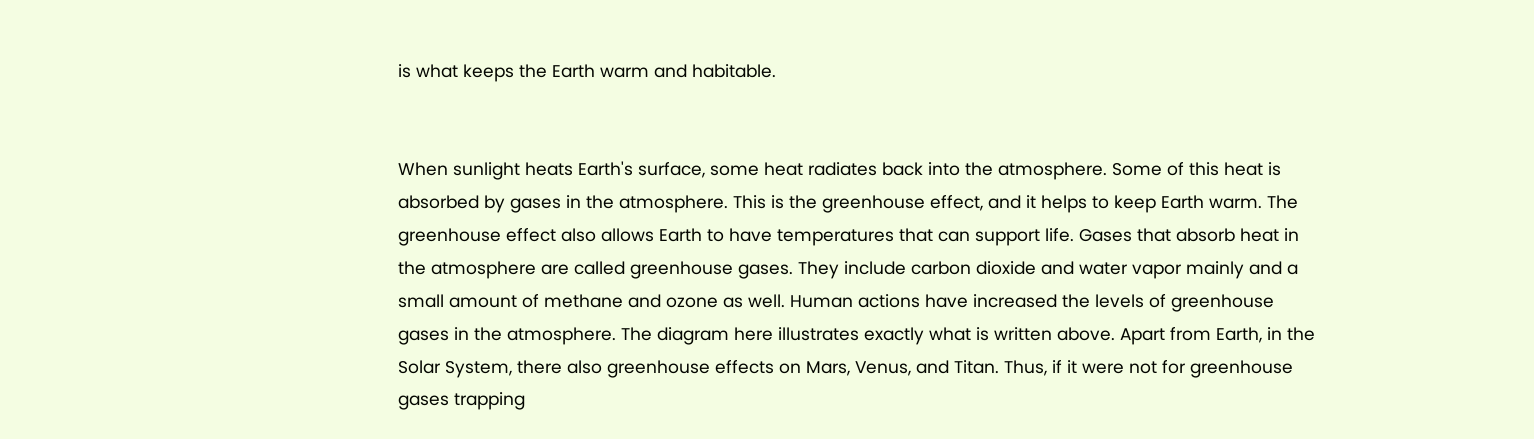is what keeps the Earth warm and habitable.


When sunlight heats Earth's surface, some heat radiates back into the atmosphere. Some of this heat is absorbed by gases in the atmosphere. This is the greenhouse effect, and it helps to keep Earth warm. The greenhouse effect also allows Earth to have temperatures that can support life. Gases that absorb heat in the atmosphere are called greenhouse gases. They include carbon dioxide and water vapor mainly and a small amount of methane and ozone as well. Human actions have increased the levels of greenhouse gases in the atmosphere. The diagram here illustrates exactly what is written above. Apart from Earth, in the Solar System, there also greenhouse effects on Mars, Venus, and Titan. Thus, if it were not for greenhouse gases trapping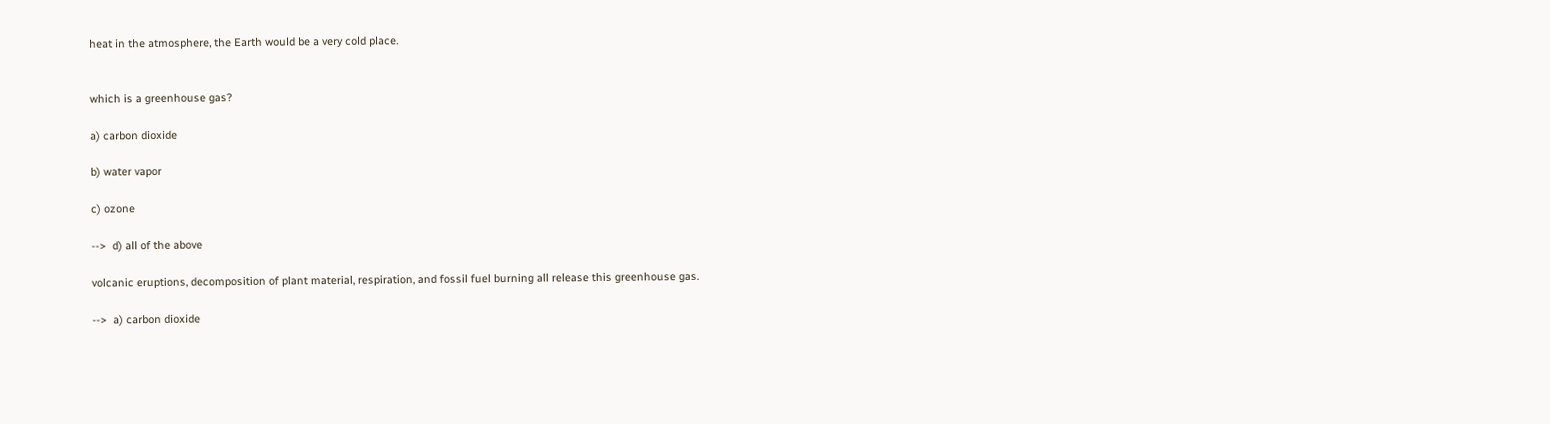heat in the atmosphere, the Earth would be a very cold place.


which is a greenhouse gas?

a) carbon dioxide

b) water vapor

c) ozone

-->  d) all of the above

volcanic eruptions, decomposition of plant material, respiration, and fossil fuel burning all release this greenhouse gas.

-->  a) carbon dioxide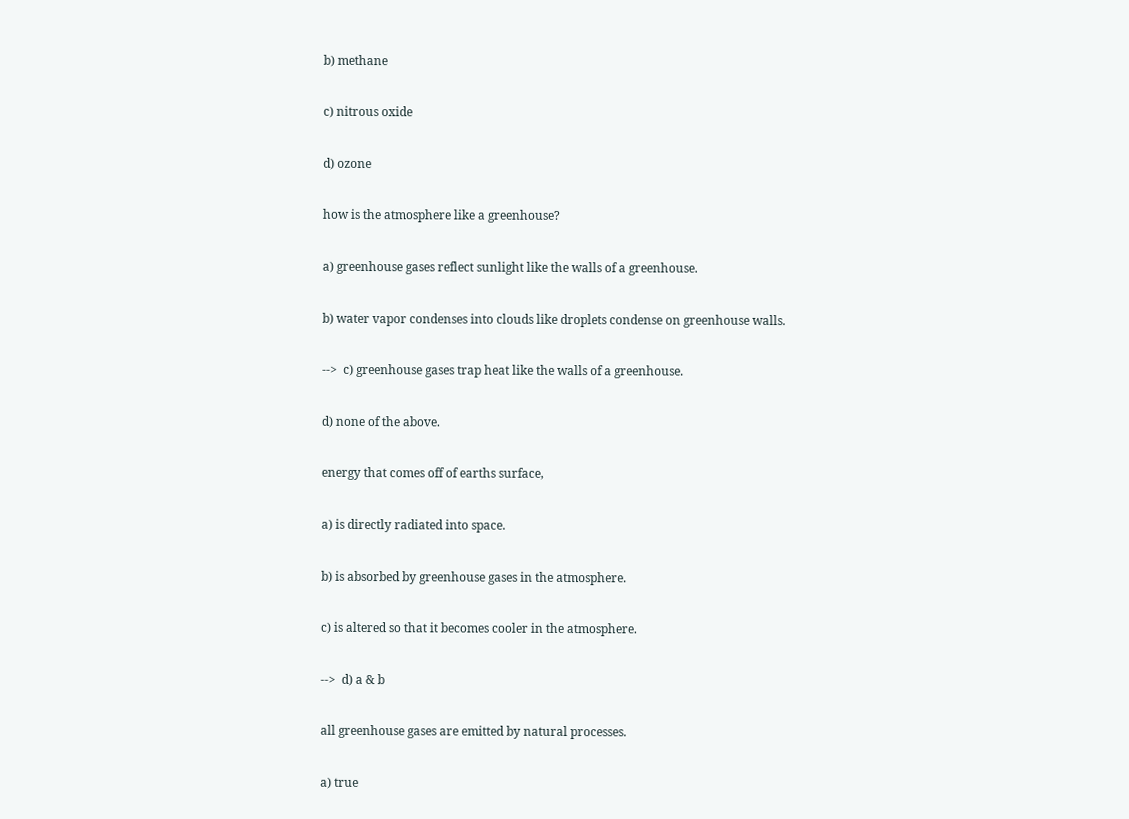b) methane

c) nitrous oxide

d) ozone

how is the atmosphere like a greenhouse?

a) greenhouse gases reflect sunlight like the walls of a greenhouse.

b) water vapor condenses into clouds like droplets condense on greenhouse walls.

-->  c) greenhouse gases trap heat like the walls of a greenhouse.

d) none of the above.

energy that comes off of earths surface,

a) is directly radiated into space.

b) is absorbed by greenhouse gases in the atmosphere.

c) is altered so that it becomes cooler in the atmosphere.

-->  d) a & b

all greenhouse gases are emitted by natural processes.

a) true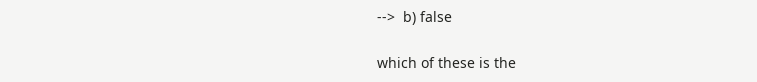-->  b) false

which of these is the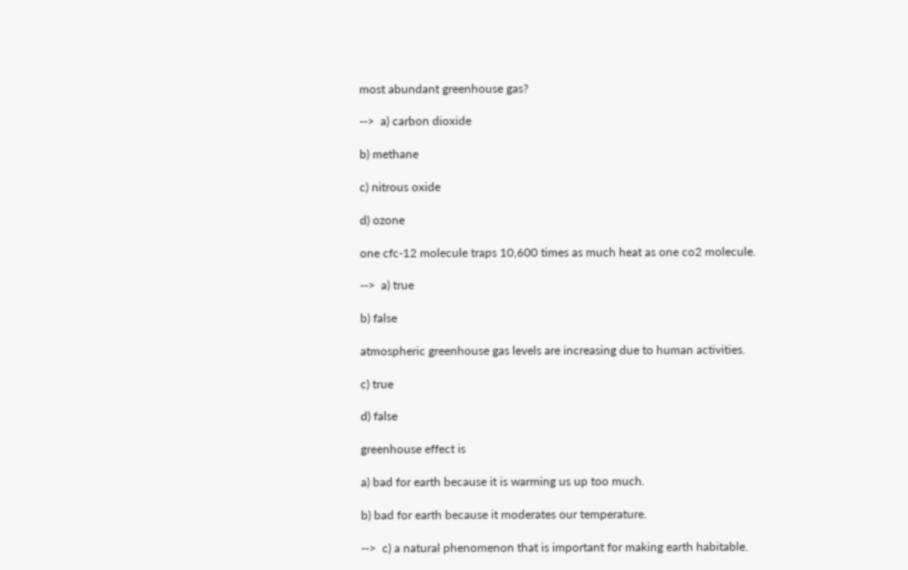most abundant greenhouse gas?

-->  a) carbon dioxide

b) methane

c) nitrous oxide

d) ozone

one cfc-12 molecule traps 10,600 times as much heat as one co2 molecule.

-->  a) true

b) false

atmospheric greenhouse gas levels are increasing due to human activities.

c) true

d) false

greenhouse effect is

a) bad for earth because it is warming us up too much.

b) bad for earth because it moderates our temperature.

-->  c) a natural phenomenon that is important for making earth habitable.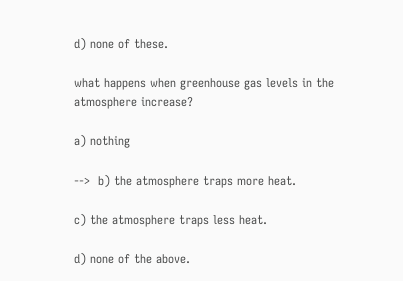d) none of these.

what happens when greenhouse gas levels in the atmosphere increase?

a) nothing

-->  b) the atmosphere traps more heat.

c) the atmosphere traps less heat.

d) none of the above.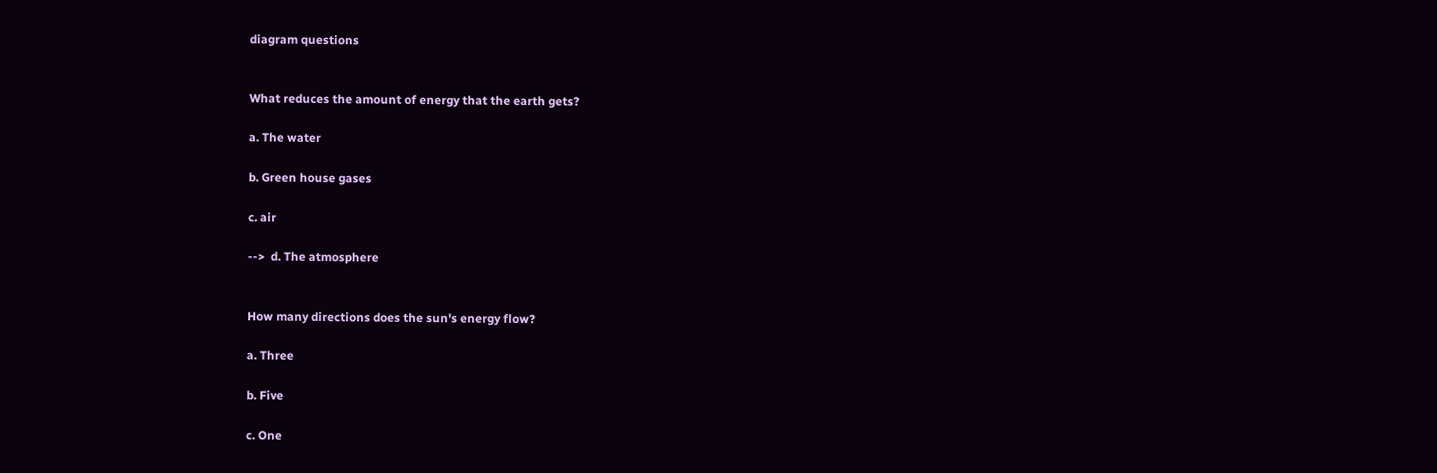diagram questions


What reduces the amount of energy that the earth gets?

a. The water

b. Green house gases

c. air

-->  d. The atmosphere


How many directions does the sun's energy flow?

a. Three

b. Five

c. One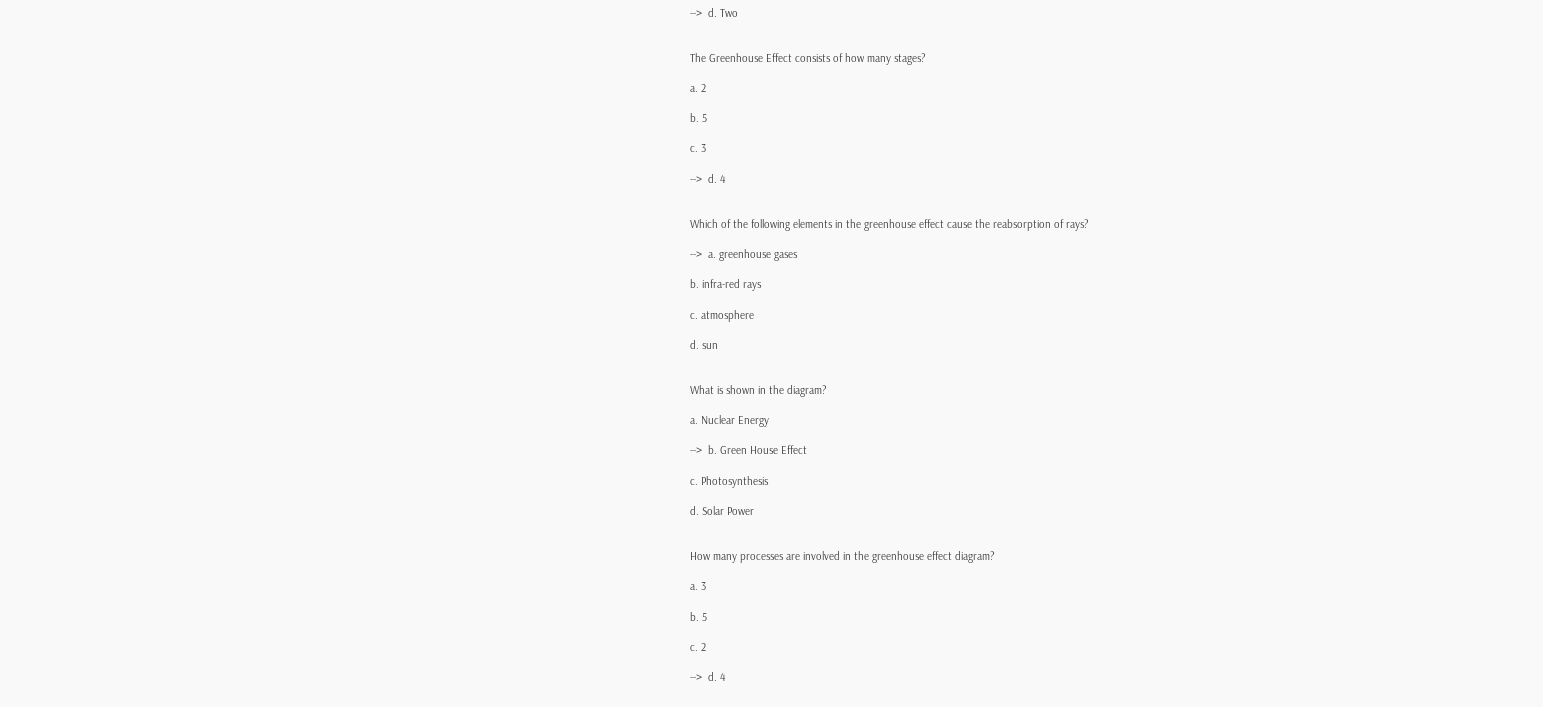-->  d. Two


The Greenhouse Effect consists of how many stages?

a. 2

b. 5

c. 3

-->  d. 4


Which of the following elements in the greenhouse effect cause the reabsorption of rays?

-->  a. greenhouse gases

b. infra-red rays

c. atmosphere

d. sun


What is shown in the diagram?

a. Nuclear Energy

-->  b. Green House Effect

c. Photosynthesis

d. Solar Power


How many processes are involved in the greenhouse effect diagram?

a. 3

b. 5

c. 2

-->  d. 4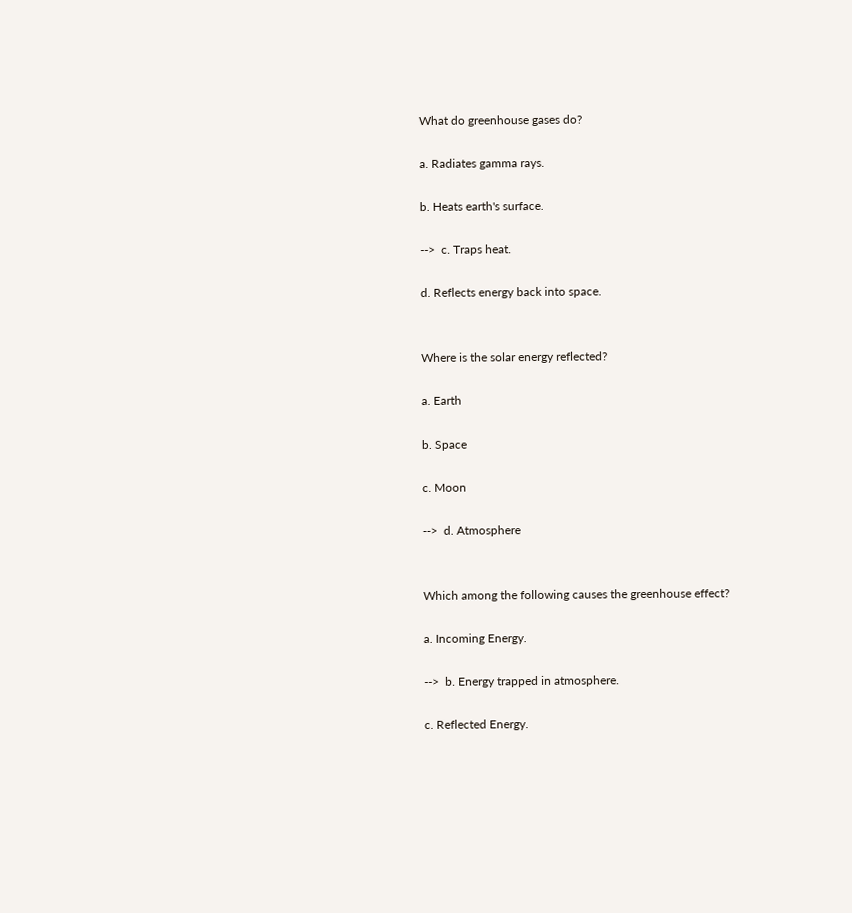What do greenhouse gases do?

a. Radiates gamma rays.

b. Heats earth's surface.

-->  c. Traps heat.

d. Reflects energy back into space.


Where is the solar energy reflected?

a. Earth

b. Space

c. Moon

-->  d. Atmosphere


Which among the following causes the greenhouse effect?

a. Incoming Energy.

-->  b. Energy trapped in atmosphere.

c. Reflected Energy.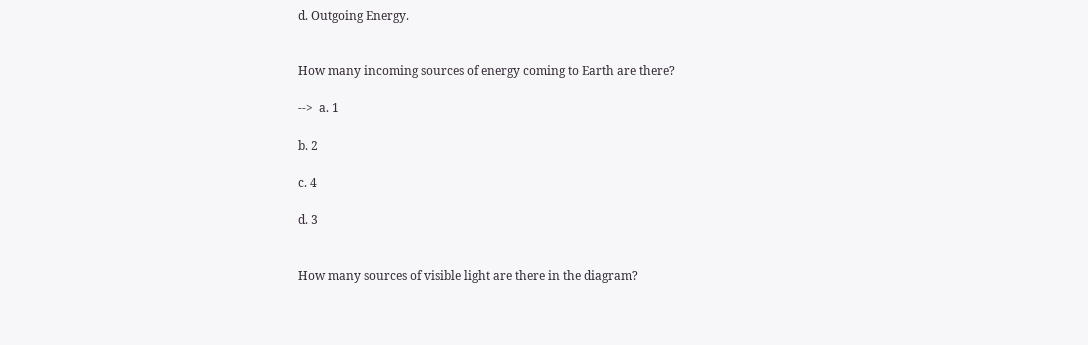d. Outgoing Energy.


How many incoming sources of energy coming to Earth are there?

-->  a. 1

b. 2

c. 4

d. 3


How many sources of visible light are there in the diagram?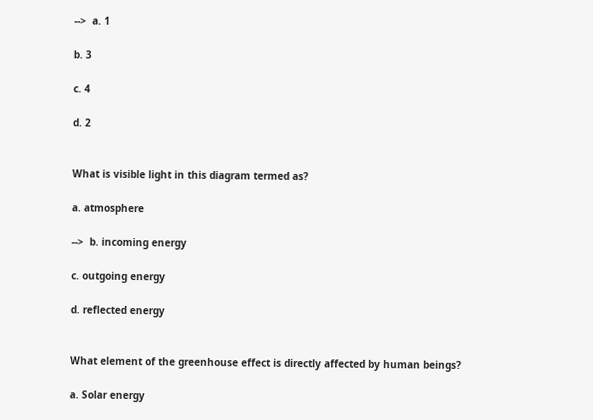-->  a. 1

b. 3

c. 4

d. 2


What is visible light in this diagram termed as?

a. atmosphere

-->  b. incoming energy

c. outgoing energy

d. reflected energy


What element of the greenhouse effect is directly affected by human beings?

a. Solar energy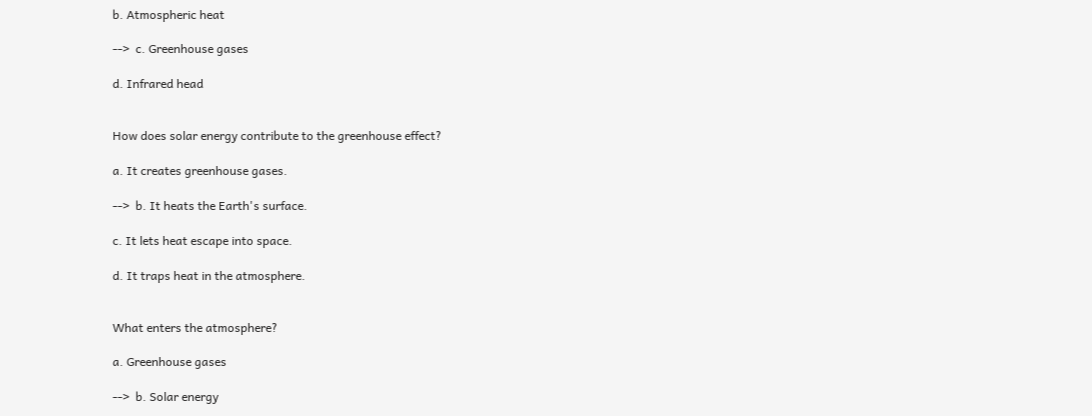b. Atmospheric heat

-->  c. Greenhouse gases

d. Infrared head


How does solar energy contribute to the greenhouse effect?

a. It creates greenhouse gases.

-->  b. It heats the Earth's surface.

c. It lets heat escape into space.

d. It traps heat in the atmosphere.


What enters the atmosphere?

a. Greenhouse gases

-->  b. Solar energy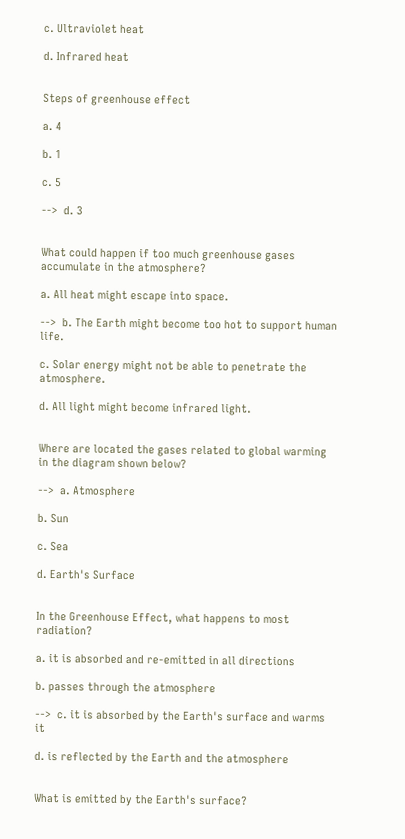c. Ultraviolet heat

d. Infrared heat


Steps of greenhouse effect

a. 4

b. 1

c. 5

-->  d. 3


What could happen if too much greenhouse gases accumulate in the atmosphere?

a. All heat might escape into space.

-->  b. The Earth might become too hot to support human life.

c. Solar energy might not be able to penetrate the atmosphere.

d. All light might become infrared light.


Where are located the gases related to global warming in the diagram shown below?

-->  a. Atmosphere

b. Sun

c. Sea

d. Earth's Surface


In the Greenhouse Effect, what happens to most radiation?

a. it is absorbed and re-emitted in all directions

b. passes through the atmosphere

-->  c. it is absorbed by the Earth's surface and warms it

d. is reflected by the Earth and the atmosphere


What is emitted by the Earth's surface?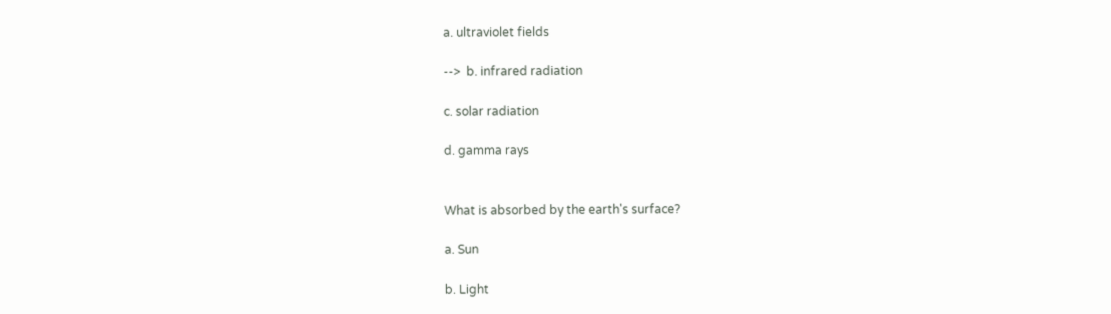a. ultraviolet fields

-->  b. infrared radiation

c. solar radiation

d. gamma rays


What is absorbed by the earth's surface?

a. Sun

b. Light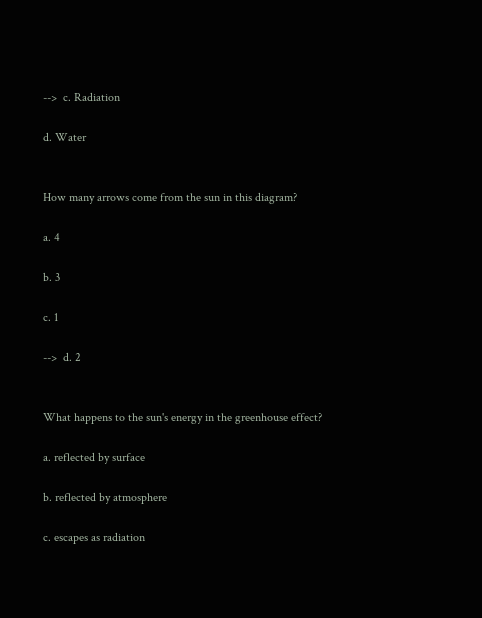-->  c. Radiation

d. Water


How many arrows come from the sun in this diagram?

a. 4

b. 3

c. 1

-->  d. 2


What happens to the sun's energy in the greenhouse effect?

a. reflected by surface

b. reflected by atmosphere

c. escapes as radiation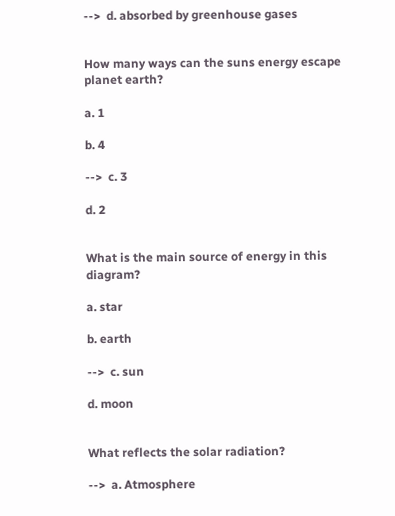-->  d. absorbed by greenhouse gases


How many ways can the suns energy escape planet earth?

a. 1

b. 4

-->  c. 3

d. 2


What is the main source of energy in this diagram?

a. star

b. earth

-->  c. sun

d. moon


What reflects the solar radiation?

-->  a. Atmosphere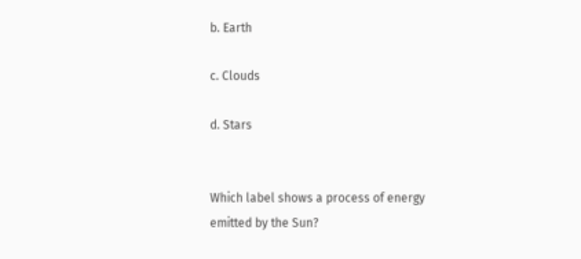b. Earth

c. Clouds

d. Stars


Which label shows a process of energy emitted by the Sun?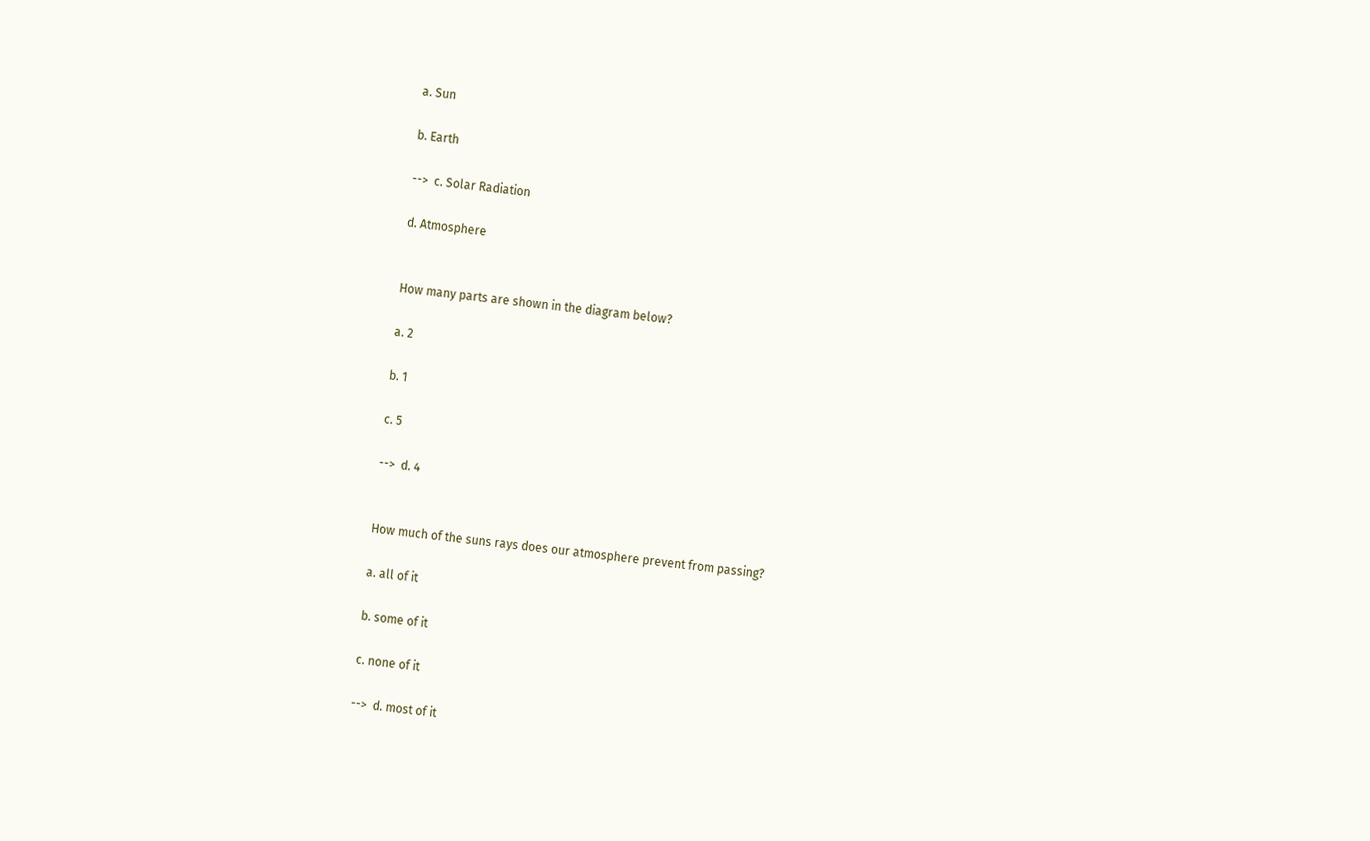a. Sun

b. Earth

-->  c. Solar Radiation

d. Atmosphere


How many parts are shown in the diagram below?

a. 2

b. 1

c. 5

-->  d. 4


How much of the suns rays does our atmosphere prevent from passing?

a. all of it

b. some of it

c. none of it

-->  d. most of it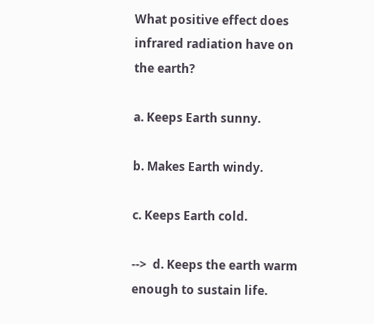What positive effect does infrared radiation have on the earth?

a. Keeps Earth sunny.

b. Makes Earth windy.

c. Keeps Earth cold.

-->  d. Keeps the earth warm enough to sustain life.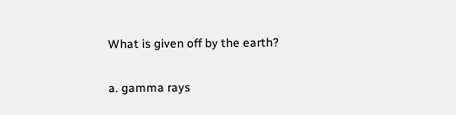What is given off by the earth?

a. gamma rays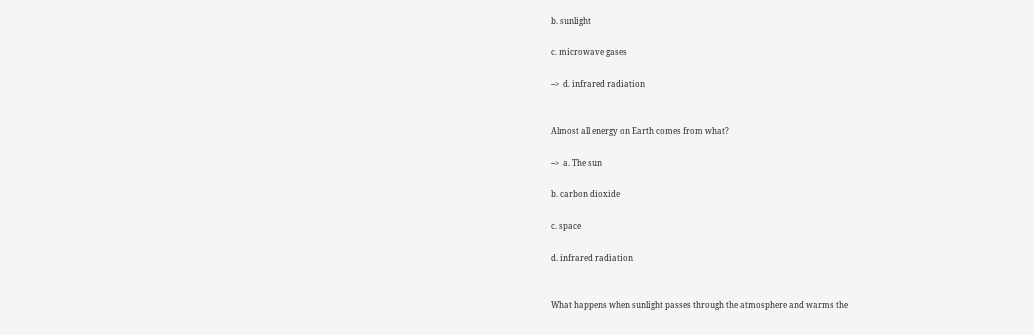b. sunlight

c. microwave gases

-->  d. infrared radiation


Almost all energy on Earth comes from what?

-->  a. The sun

b. carbon dioxide

c. space

d. infrared radiation


What happens when sunlight passes through the atmosphere and warms the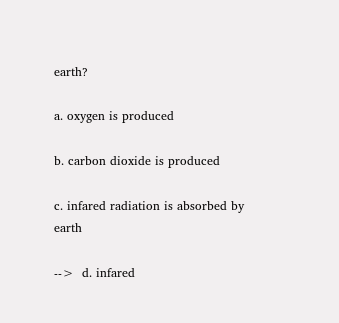earth?

a. oxygen is produced

b. carbon dioxide is produced

c. infared radiation is absorbed by earth

-->  d. infared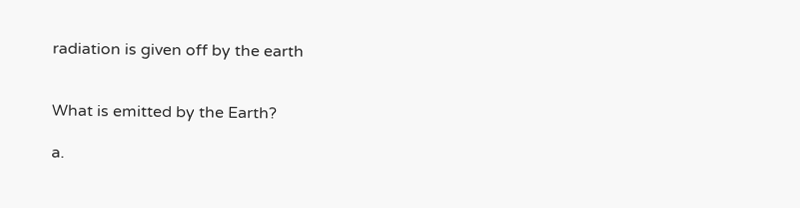radiation is given off by the earth


What is emitted by the Earth?

a.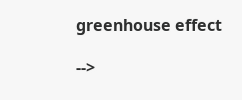greenhouse effect

-->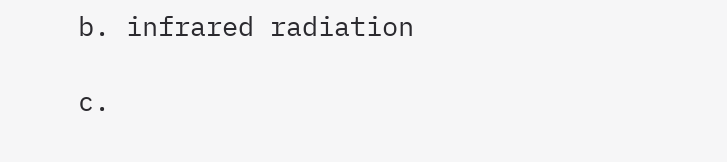b. infrared radiation

c.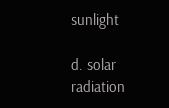sunlight

d. solar radiation